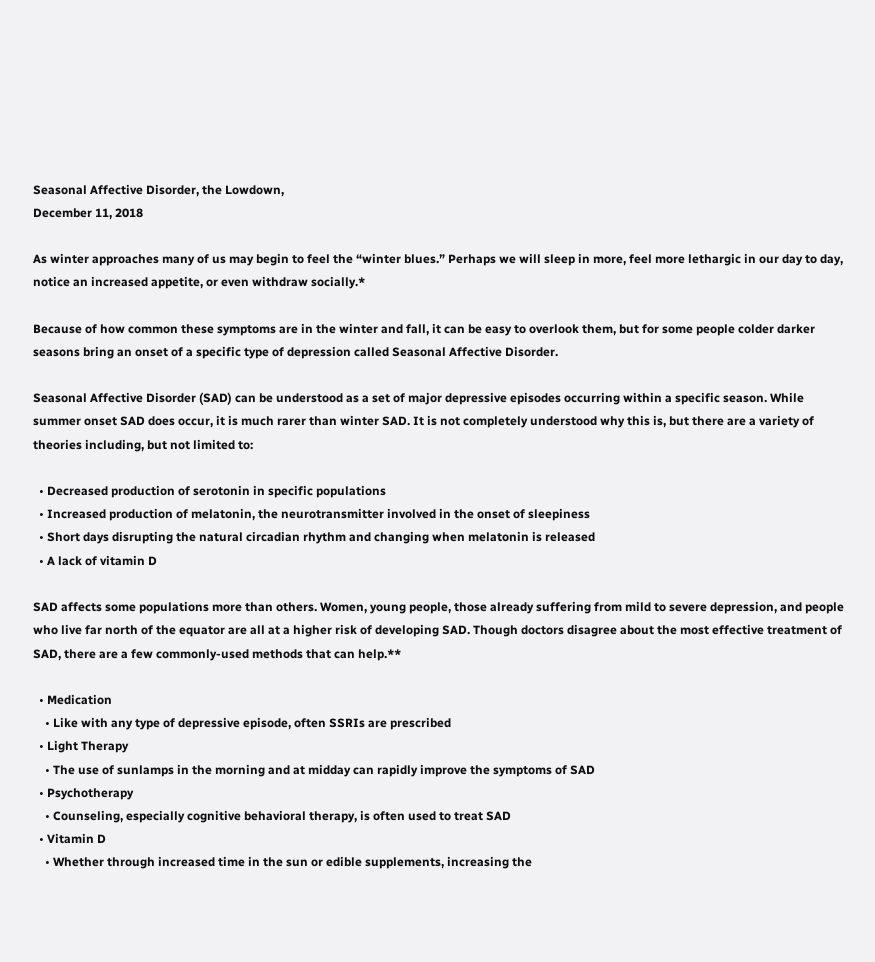Seasonal Affective Disorder, the Lowdown,
December 11, 2018

As winter approaches many of us may begin to feel the “winter blues.” Perhaps we will sleep in more, feel more lethargic in our day to day, notice an increased appetite, or even withdraw socially.*

Because of how common these symptoms are in the winter and fall, it can be easy to overlook them, but for some people colder darker seasons bring an onset of a specific type of depression called Seasonal Affective Disorder.

Seasonal Affective Disorder (SAD) can be understood as a set of major depressive episodes occurring within a specific season. While summer onset SAD does occur, it is much rarer than winter SAD. It is not completely understood why this is, but there are a variety of theories including, but not limited to:

  • Decreased production of serotonin in specific populations
  • Increased production of melatonin, the neurotransmitter involved in the onset of sleepiness
  • Short days disrupting the natural circadian rhythm and changing when melatonin is released
  • A lack of vitamin D

SAD affects some populations more than others. Women, young people, those already suffering from mild to severe depression, and people who live far north of the equator are all at a higher risk of developing SAD. Though doctors disagree about the most effective treatment of SAD, there are a few commonly-used methods that can help.**

  • Medication
    • Like with any type of depressive episode, often SSRIs are prescribed
  • Light Therapy
    • The use of sunlamps in the morning and at midday can rapidly improve the symptoms of SAD
  • Psychotherapy
    • Counseling, especially cognitive behavioral therapy, is often used to treat SAD
  • Vitamin D
    • Whether through increased time in the sun or edible supplements, increasing the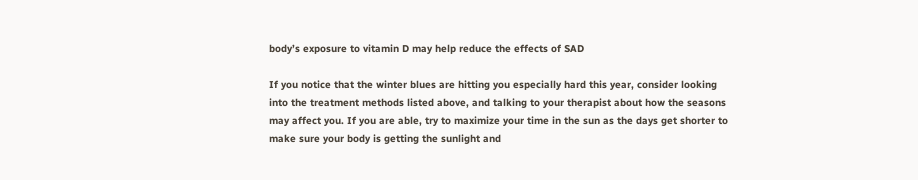body’s exposure to vitamin D may help reduce the effects of SAD

If you notice that the winter blues are hitting you especially hard this year, consider looking into the treatment methods listed above, and talking to your therapist about how the seasons may affect you. If you are able, try to maximize your time in the sun as the days get shorter to make sure your body is getting the sunlight and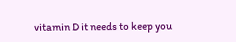vitamin D it needs to keep you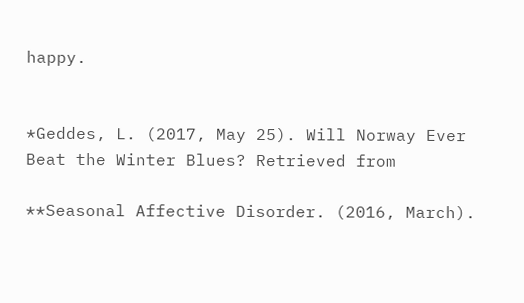happy.


*Geddes, L. (2017, May 25). Will Norway Ever Beat the Winter Blues? Retrieved from

**Seasonal Affective Disorder. (2016, March).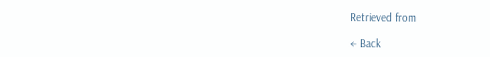Retrieved from

← Back